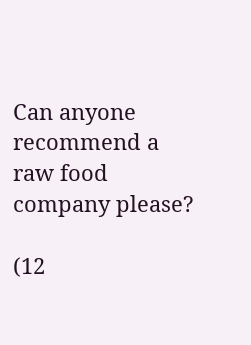Can anyone recommend a raw food company please?

(12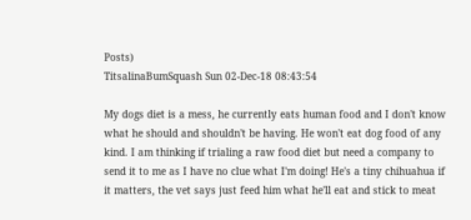Posts)
TitsalinaBumSquash Sun 02-Dec-18 08:43:54

My dogs diet is a mess, he currently eats human food and I don't know what he should and shouldn't be having. He won't eat dog food of any kind. I am thinking if trialing a raw food diet but need a company to send it to me as I have no clue what I'm doing! He's a tiny chihuahua if it matters, the vet says just feed him what he'll eat and stick to meat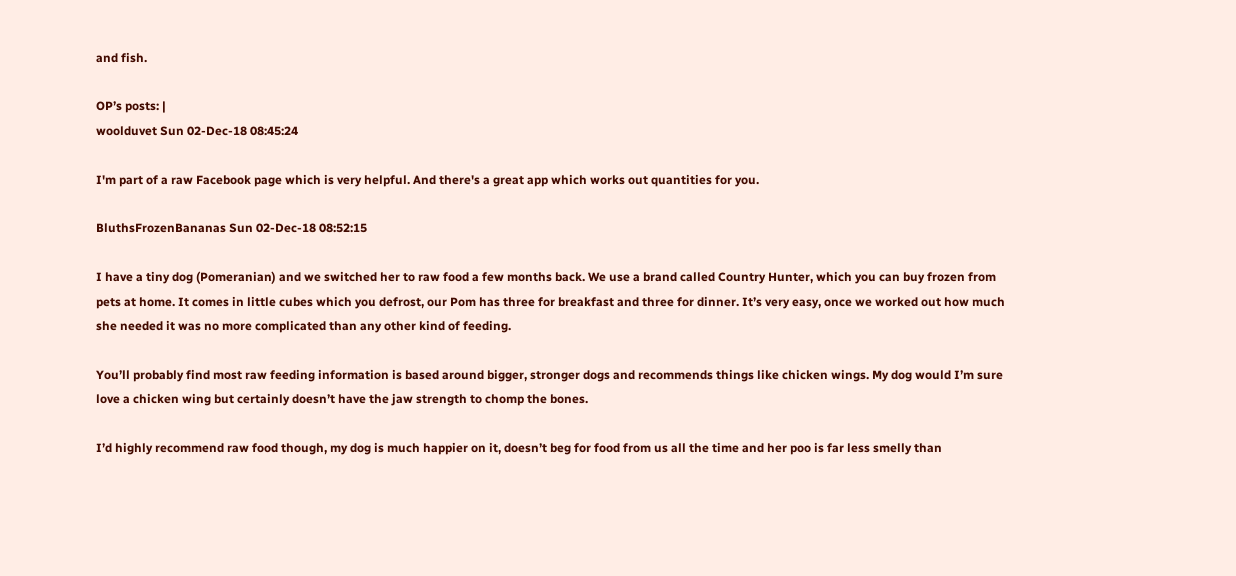and fish.

OP’s posts: |
woolduvet Sun 02-Dec-18 08:45:24

I'm part of a raw Facebook page which is very helpful. And there's a great app which works out quantities for you.

BluthsFrozenBananas Sun 02-Dec-18 08:52:15

I have a tiny dog (Pomeranian) and we switched her to raw food a few months back. We use a brand called Country Hunter, which you can buy frozen from pets at home. It comes in little cubes which you defrost, our Pom has three for breakfast and three for dinner. It’s very easy, once we worked out how much she needed it was no more complicated than any other kind of feeding.

You’ll probably find most raw feeding information is based around bigger, stronger dogs and recommends things like chicken wings. My dog would I’m sure love a chicken wing but certainly doesn’t have the jaw strength to chomp the bones.

I’d highly recommend raw food though, my dog is much happier on it, doesn’t beg for food from us all the time and her poo is far less smelly than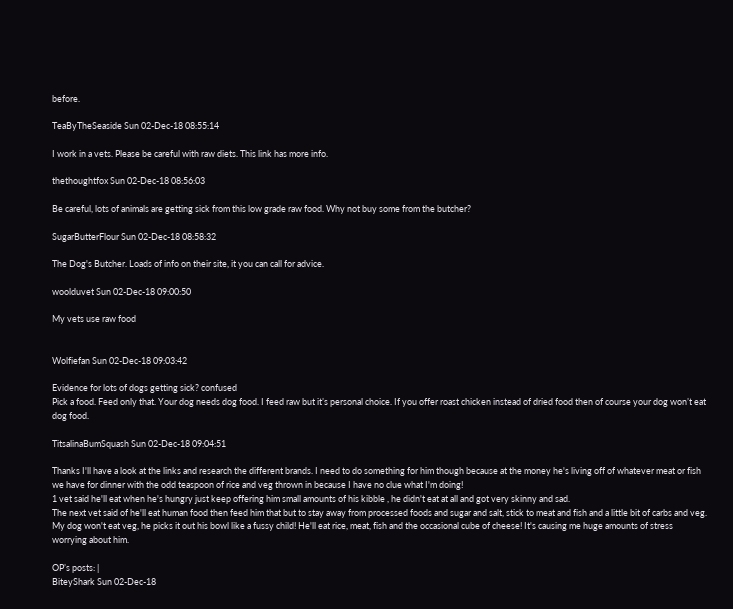before.

TeaByTheSeaside Sun 02-Dec-18 08:55:14

I work in a vets. Please be careful with raw diets. This link has more info.

thethoughtfox Sun 02-Dec-18 08:56:03

Be careful, lots of animals are getting sick from this low grade raw food. Why not buy some from the butcher?

SugarButterFlour Sun 02-Dec-18 08:58:32

The Dog's Butcher. Loads of info on their site, it you can call for advice.

woolduvet Sun 02-Dec-18 09:00:50

My vets use raw food


Wolfiefan Sun 02-Dec-18 09:03:42

Evidence for lots of dogs getting sick? confused
Pick a food. Feed only that. Your dog needs dog food. I feed raw but it’s personal choice. If you offer roast chicken instead of dried food then of course your dog won’t eat dog food.

TitsalinaBumSquash Sun 02-Dec-18 09:04:51

Thanks I'll have a look at the links and research the different brands. I need to do something for him though because at the money he's living off of whatever meat or fish we have for dinner with the odd teaspoon of rice and veg thrown in because I have no clue what I'm doing!
1 vet said he'll eat when he's hungry just keep offering him small amounts of his kibble , he didn't eat at all and got very skinny and sad.
The next vet said of he'll eat human food then feed him that but to stay away from processed foods and sugar and salt, stick to meat and fish and a little bit of carbs and veg. My dog won't eat veg, he picks it out his bowl like a fussy child! He'll eat rice, meat, fish and the occasional cube of cheese! It's causing me huge amounts of stress worrying about him.

OP’s posts: |
BiteyShark Sun 02-Dec-18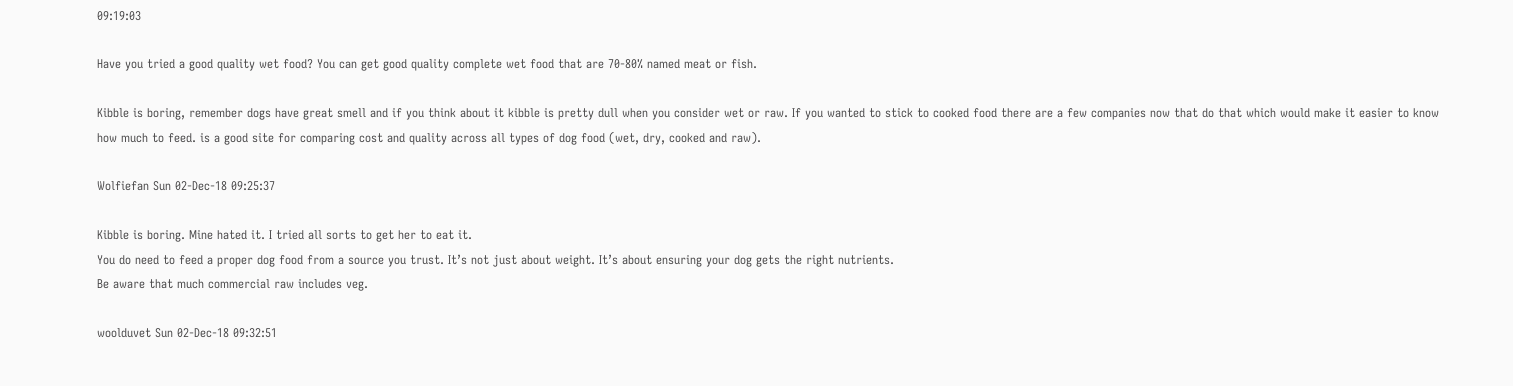09:19:03

Have you tried a good quality wet food? You can get good quality complete wet food that are 70-80% named meat or fish.

Kibble is boring, remember dogs have great smell and if you think about it kibble is pretty dull when you consider wet or raw. If you wanted to stick to cooked food there are a few companies now that do that which would make it easier to know how much to feed. is a good site for comparing cost and quality across all types of dog food (wet, dry, cooked and raw).

Wolfiefan Sun 02-Dec-18 09:25:37

Kibble is boring. Mine hated it. I tried all sorts to get her to eat it.
You do need to feed a proper dog food from a source you trust. It’s not just about weight. It’s about ensuring your dog gets the right nutrients.
Be aware that much commercial raw includes veg.

woolduvet Sun 02-Dec-18 09:32:51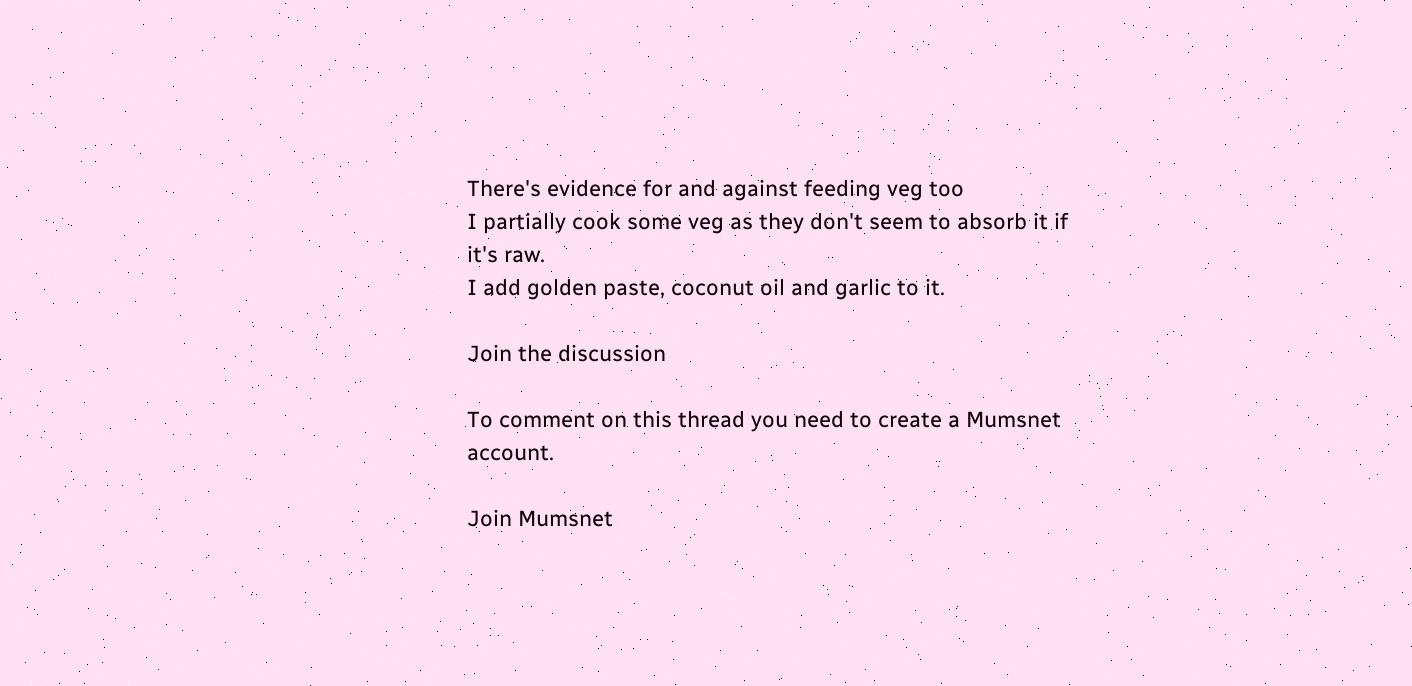There's evidence for and against feeding veg too
I partially cook some veg as they don't seem to absorb it if it's raw.
I add golden paste, coconut oil and garlic to it.

Join the discussion

To comment on this thread you need to create a Mumsnet account.

Join Mumsnet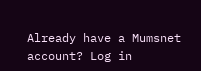Already have a Mumsnet account? Log in